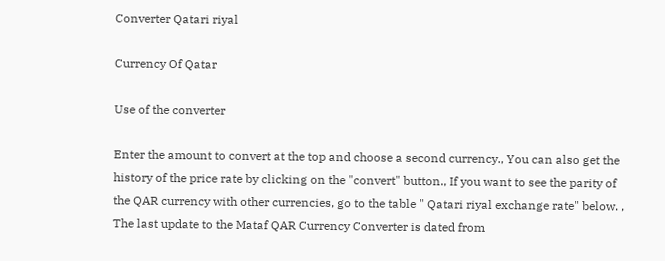Converter Qatari riyal

Currency Of Qatar

Use of the converter

Enter the amount to convert at the top and choose a second currency., You can also get the history of the price rate by clicking on the "convert" button., If you want to see the parity of the QAR currency with other currencies, go to the table " Qatari riyal exchange rate" below. , The last update to the Mataf QAR Currency Converter is dated from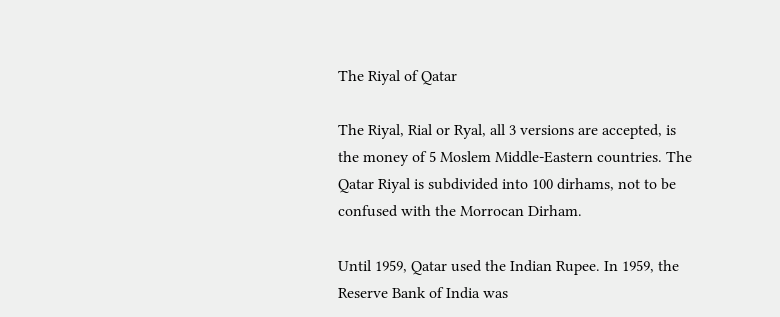The Riyal of Qatar

The Riyal, Rial or Ryal, all 3 versions are accepted, is the money of 5 Moslem Middle-Eastern countries. The Qatar Riyal is subdivided into 100 dirhams, not to be confused with the Morrocan Dirham.

Until 1959, Qatar used the Indian Rupee. In 1959, the Reserve Bank of India was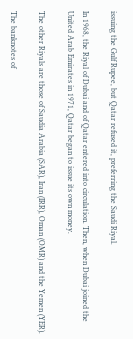issuing the Gulf Rupee, but Qatar refused it, preferring the Saudi Riyal.

In 1968, the Riyal of Dubai and of Qatar entered into circulation. Then, when Dubai joined the United Arab Emirates in 1971, Qatar began to issue its own money.

The other Riyals are those of Saudia Arabia (SAR), Iran (IRR), Oman (OMR) and the Yemen (YER).

The banknotes of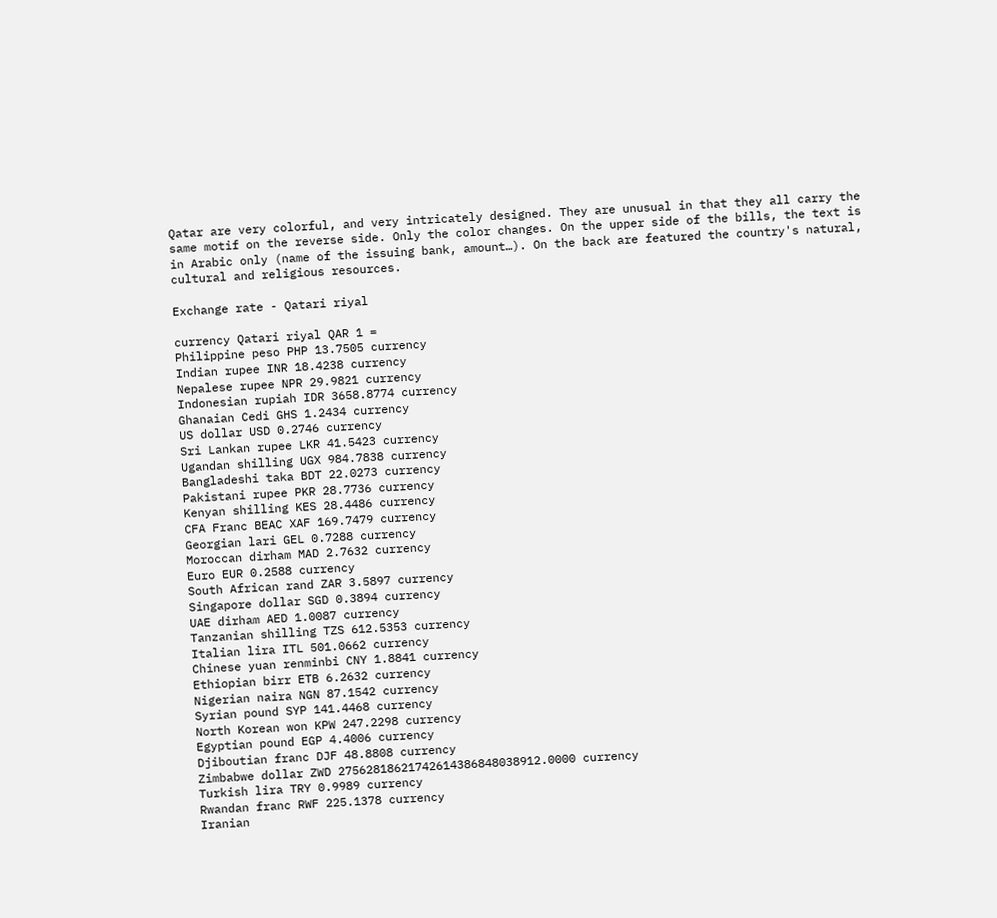Qatar are very colorful, and very intricately designed. They are unusual in that they all carry the same motif on the reverse side. Only the color changes. On the upper side of the bills, the text is in Arabic only (name of the issuing bank, amount…). On the back are featured the country's natural, cultural and religious resources.

Exchange rate - Qatari riyal

currency Qatari riyal QAR 1 =
Philippine peso PHP 13.7505 currency
Indian rupee INR 18.4238 currency
Nepalese rupee NPR 29.9821 currency
Indonesian rupiah IDR 3658.8774 currency
Ghanaian Cedi GHS 1.2434 currency
US dollar USD 0.2746 currency
Sri Lankan rupee LKR 41.5423 currency
Ugandan shilling UGX 984.7838 currency
Bangladeshi taka BDT 22.0273 currency
Pakistani rupee PKR 28.7736 currency
Kenyan shilling KES 28.4486 currency
CFA Franc BEAC XAF 169.7479 currency
Georgian lari GEL 0.7288 currency
Moroccan dirham MAD 2.7632 currency
Euro EUR 0.2588 currency
South African rand ZAR 3.5897 currency
Singapore dollar SGD 0.3894 currency
UAE dirham AED 1.0087 currency
Tanzanian shilling TZS 612.5353 currency
Italian lira ITL 501.0662 currency
Chinese yuan renminbi CNY 1.8841 currency
Ethiopian birr ETB 6.2632 currency
Nigerian naira NGN 87.1542 currency
Syrian pound SYP 141.4468 currency
North Korean won KPW 247.2298 currency
Egyptian pound EGP 4.4006 currency
Djiboutian franc DJF 48.8808 currency
Zimbabwe dollar ZWD 27562818621742614386848038912.0000 currency
Turkish lira TRY 0.9989 currency
Rwandan franc RWF 225.1378 currency
Iranian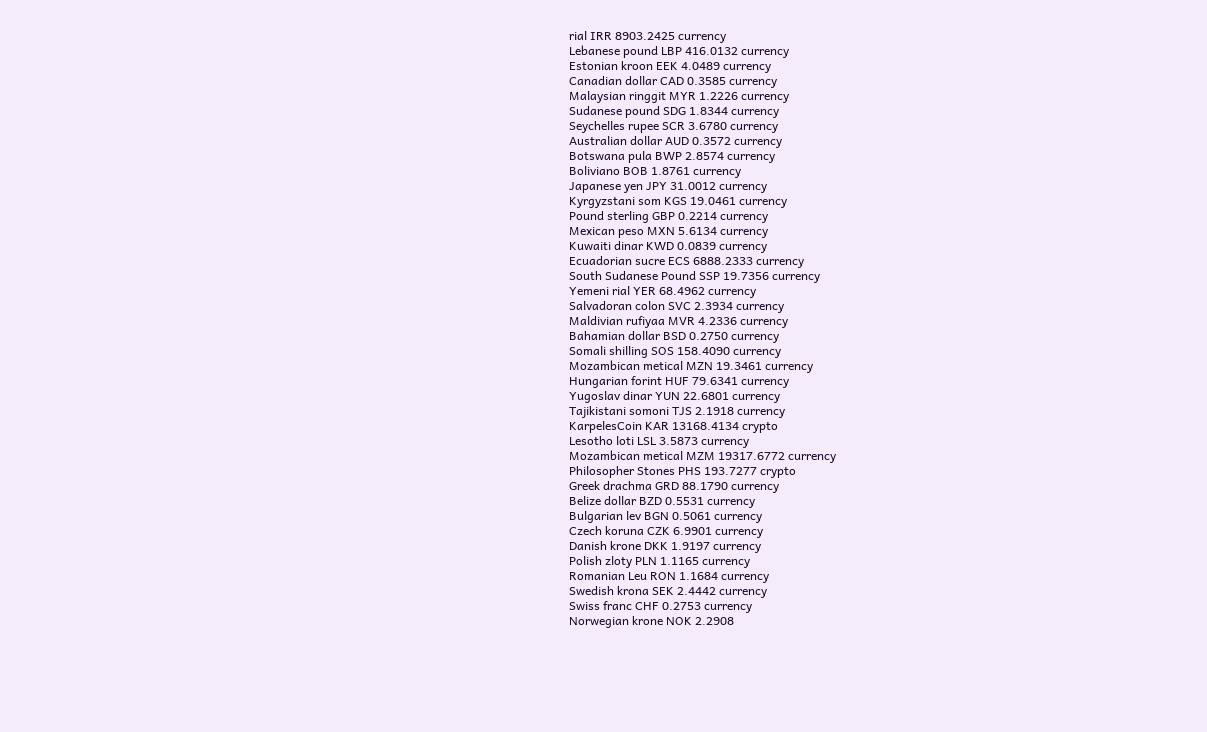rial IRR 8903.2425 currency
Lebanese pound LBP 416.0132 currency
Estonian kroon EEK 4.0489 currency
Canadian dollar CAD 0.3585 currency
Malaysian ringgit MYR 1.2226 currency
Sudanese pound SDG 1.8344 currency
Seychelles rupee SCR 3.6780 currency
Australian dollar AUD 0.3572 currency
Botswana pula BWP 2.8574 currency
Boliviano BOB 1.8761 currency
Japanese yen JPY 31.0012 currency
Kyrgyzstani som KGS 19.0461 currency
Pound sterling GBP 0.2214 currency
Mexican peso MXN 5.6134 currency
Kuwaiti dinar KWD 0.0839 currency
Ecuadorian sucre ECS 6888.2333 currency
South Sudanese Pound SSP 19.7356 currency
Yemeni rial YER 68.4962 currency
Salvadoran colon SVC 2.3934 currency
Maldivian rufiyaa MVR 4.2336 currency
Bahamian dollar BSD 0.2750 currency
Somali shilling SOS 158.4090 currency
Mozambican metical MZN 19.3461 currency
Hungarian forint HUF 79.6341 currency
Yugoslav dinar YUN 22.6801 currency
Tajikistani somoni TJS 2.1918 currency
KarpelesCoin KAR 13168.4134 crypto
Lesotho loti LSL 3.5873 currency
Mozambican metical MZM 19317.6772 currency
Philosopher Stones PHS 193.7277 crypto
Greek drachma GRD 88.1790 currency
Belize dollar BZD 0.5531 currency
Bulgarian lev BGN 0.5061 currency
Czech koruna CZK 6.9901 currency
Danish krone DKK 1.9197 currency
Polish zloty PLN 1.1165 currency
Romanian Leu RON 1.1684 currency
Swedish krona SEK 2.4442 currency
Swiss franc CHF 0.2753 currency
Norwegian krone NOK 2.2908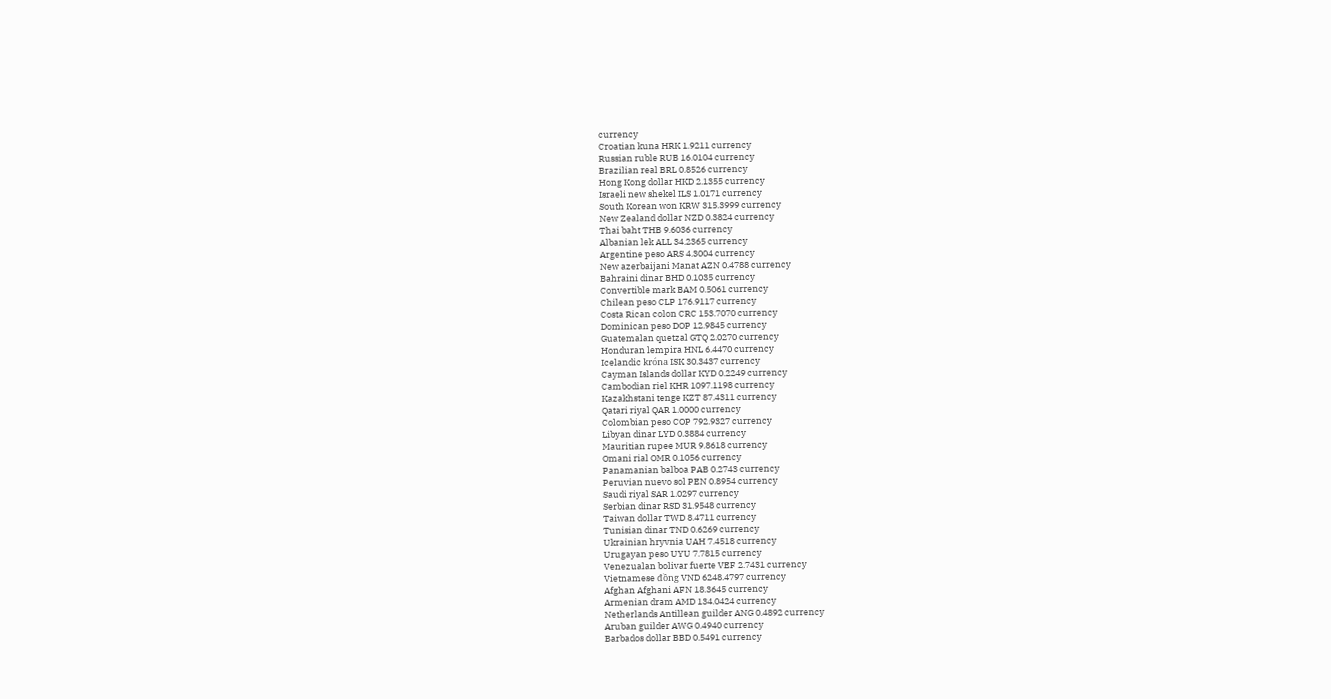currency
Croatian kuna HRK 1.9211 currency
Russian ruble RUB 16.0104 currency
Brazilian real BRL 0.8526 currency
Hong Kong dollar HKD 2.1355 currency
Israeli new shekel ILS 1.0171 currency
South Korean won KRW 315.3999 currency
New Zealand dollar NZD 0.3824 currency
Thai baht THB 9.6036 currency
Albanian lek ALL 34.2365 currency
Argentine peso ARS 4.3004 currency
New azerbaijani Manat AZN 0.4788 currency
Bahraini dinar BHD 0.1035 currency
Convertible mark BAM 0.5061 currency
Chilean peso CLP 176.9117 currency
Costa Rican colon CRC 153.7070 currency
Dominican peso DOP 12.9845 currency
Guatemalan quetzal GTQ 2.0270 currency
Honduran lempira HNL 6.4470 currency
Icelandic króna ISK 30.3437 currency
Cayman Islands dollar KYD 0.2249 currency
Cambodian riel KHR 1097.1198 currency
Kazakhstani tenge KZT 87.4311 currency
Qatari riyal QAR 1.0000 currency
Colombian peso COP 792.9327 currency
Libyan dinar LYD 0.3884 currency
Mauritian rupee MUR 9.8618 currency
Omani rial OMR 0.1056 currency
Panamanian balboa PAB 0.2743 currency
Peruvian nuevo sol PEN 0.8954 currency
Saudi riyal SAR 1.0297 currency
Serbian dinar RSD 31.9548 currency
Taiwan dollar TWD 8.4711 currency
Tunisian dinar TND 0.6269 currency
Ukrainian hryvnia UAH 7.4518 currency
Urugayan peso UYU 7.7815 currency
Venezualan bolivar fuerte VEF 2.7431 currency
Vietnamese đồng VND 6248.4797 currency
Afghan Afghani AFN 18.3645 currency
Armenian dram AMD 134.0424 currency
Netherlands Antillean guilder ANG 0.4892 currency
Aruban guilder AWG 0.4940 currency
Barbados dollar BBD 0.5491 currency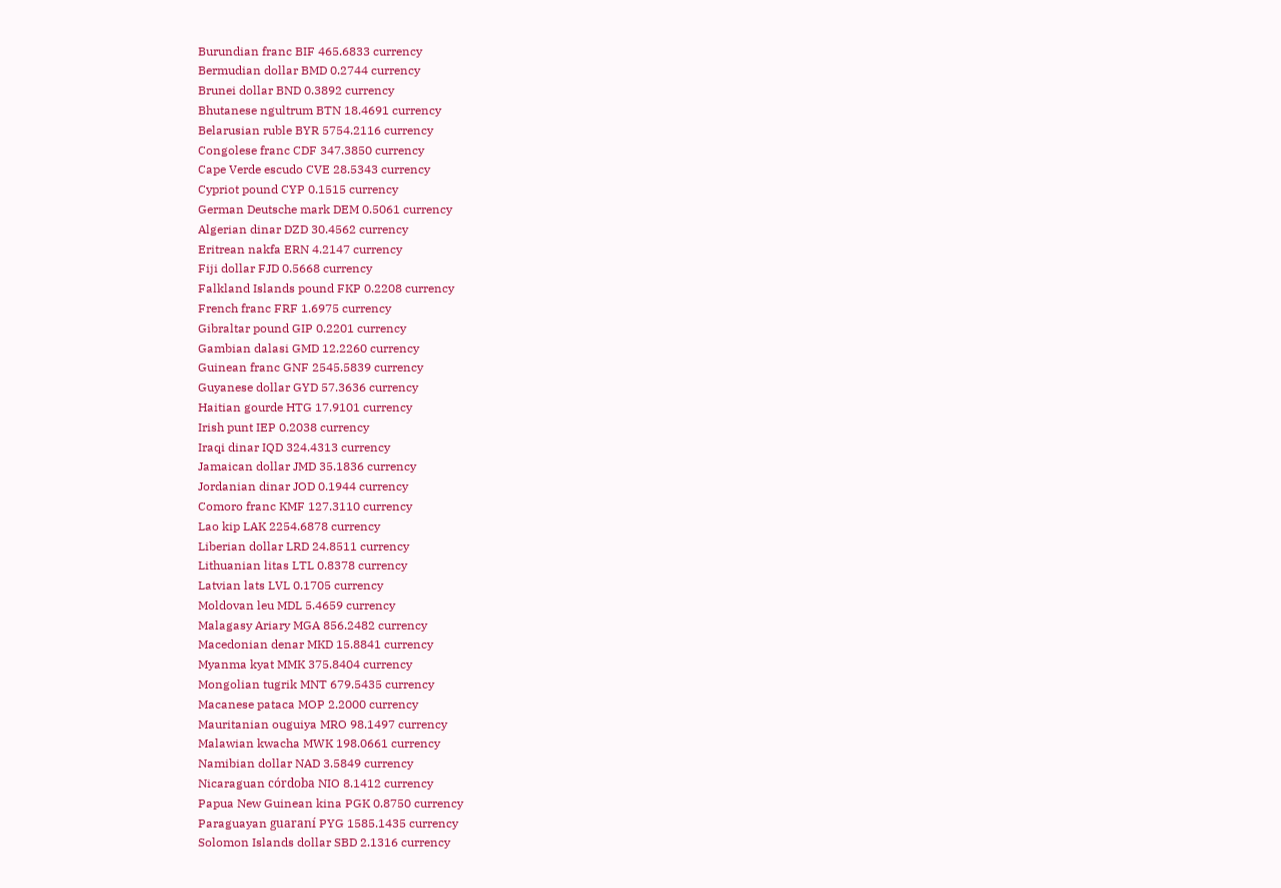Burundian franc BIF 465.6833 currency
Bermudian dollar BMD 0.2744 currency
Brunei dollar BND 0.3892 currency
Bhutanese ngultrum BTN 18.4691 currency
Belarusian ruble BYR 5754.2116 currency
Congolese franc CDF 347.3850 currency
Cape Verde escudo CVE 28.5343 currency
Cypriot pound CYP 0.1515 currency
German Deutsche mark DEM 0.5061 currency
Algerian dinar DZD 30.4562 currency
Eritrean nakfa ERN 4.2147 currency
Fiji dollar FJD 0.5668 currency
Falkland Islands pound FKP 0.2208 currency
French franc FRF 1.6975 currency
Gibraltar pound GIP 0.2201 currency
Gambian dalasi GMD 12.2260 currency
Guinean franc GNF 2545.5839 currency
Guyanese dollar GYD 57.3636 currency
Haitian gourde HTG 17.9101 currency
Irish punt IEP 0.2038 currency
Iraqi dinar IQD 324.4313 currency
Jamaican dollar JMD 35.1836 currency
Jordanian dinar JOD 0.1944 currency
Comoro franc KMF 127.3110 currency
Lao kip LAK 2254.6878 currency
Liberian dollar LRD 24.8511 currency
Lithuanian litas LTL 0.8378 currency
Latvian lats LVL 0.1705 currency
Moldovan leu MDL 5.4659 currency
Malagasy Ariary MGA 856.2482 currency
Macedonian denar MKD 15.8841 currency
Myanma kyat MMK 375.8404 currency
Mongolian tugrik MNT 679.5435 currency
Macanese pataca MOP 2.2000 currency
Mauritanian ouguiya MRO 98.1497 currency
Malawian kwacha MWK 198.0661 currency
Namibian dollar NAD 3.5849 currency
Nicaraguan córdoba NIO 8.1412 currency
Papua New Guinean kina PGK 0.8750 currency
Paraguayan guaraní PYG 1585.1435 currency
Solomon Islands dollar SBD 2.1316 currency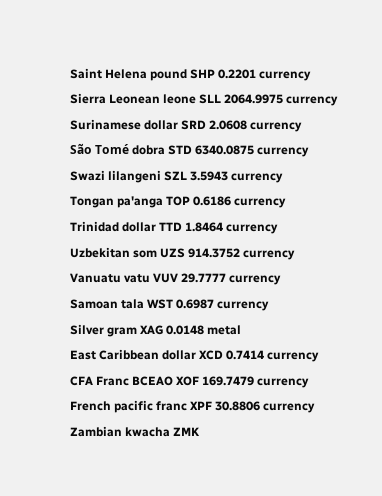Saint Helena pound SHP 0.2201 currency
Sierra Leonean leone SLL 2064.9975 currency
Surinamese dollar SRD 2.0608 currency
São Tomé dobra STD 6340.0875 currency
Swazi lilangeni SZL 3.5943 currency
Tongan pa'anga TOP 0.6186 currency
Trinidad dollar TTD 1.8464 currency
Uzbekitan som UZS 914.3752 currency
Vanuatu vatu VUV 29.7777 currency
Samoan tala WST 0.6987 currency
Silver gram XAG 0.0148 metal
East Caribbean dollar XCD 0.7414 currency
CFA Franc BCEAO XOF 169.7479 currency
French pacific franc XPF 30.8806 currency
Zambian kwacha ZMK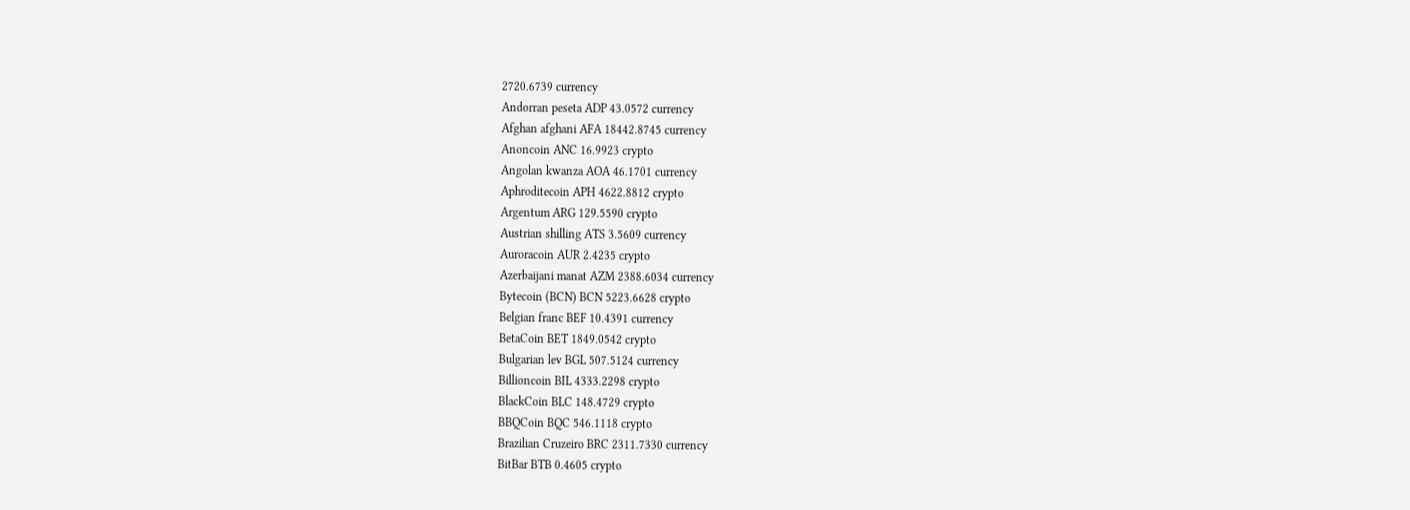2720.6739 currency
Andorran peseta ADP 43.0572 currency
Afghan afghani AFA 18442.8745 currency
Anoncoin ANC 16.9923 crypto
Angolan kwanza AOA 46.1701 currency
Aphroditecoin APH 4622.8812 crypto
Argentum ARG 129.5590 crypto
Austrian shilling ATS 3.5609 currency
Auroracoin AUR 2.4235 crypto
Azerbaijani manat AZM 2388.6034 currency
Bytecoin (BCN) BCN 5223.6628 crypto
Belgian franc BEF 10.4391 currency
BetaCoin BET 1849.0542 crypto
Bulgarian lev BGL 507.5124 currency
Billioncoin BIL 4333.2298 crypto
BlackCoin BLC 148.4729 crypto
BBQCoin BQC 546.1118 crypto
Brazilian Cruzeiro BRC 2311.7330 currency
BitBar BTB 0.4605 crypto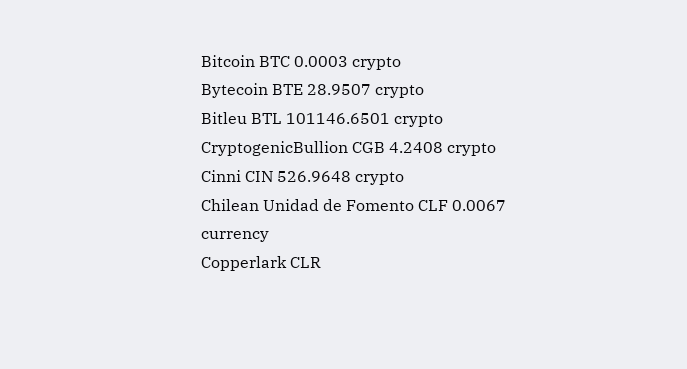Bitcoin BTC 0.0003 crypto
Bytecoin BTE 28.9507 crypto
Bitleu BTL 101146.6501 crypto
CryptogenicBullion CGB 4.2408 crypto
Cinni CIN 526.9648 crypto
Chilean Unidad de Fomento CLF 0.0067 currency
Copperlark CLR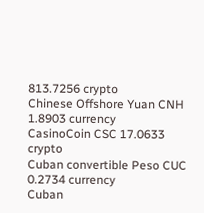813.7256 crypto
Chinese Offshore Yuan CNH 1.8903 currency
CasinoCoin CSC 17.0633 crypto
Cuban convertible Peso CUC 0.2734 currency
Cuban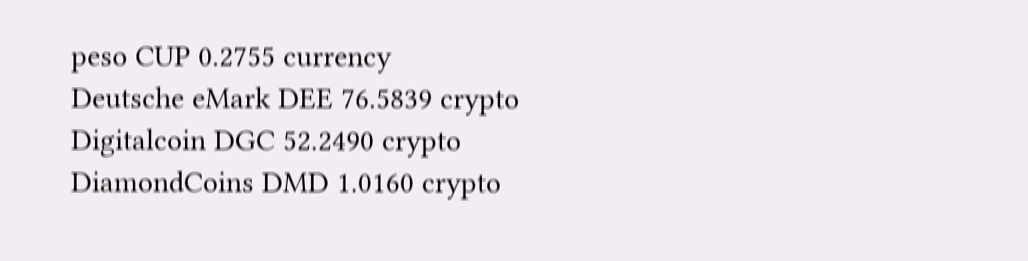peso CUP 0.2755 currency
Deutsche eMark DEE 76.5839 crypto
Digitalcoin DGC 52.2490 crypto
DiamondCoins DMD 1.0160 crypto